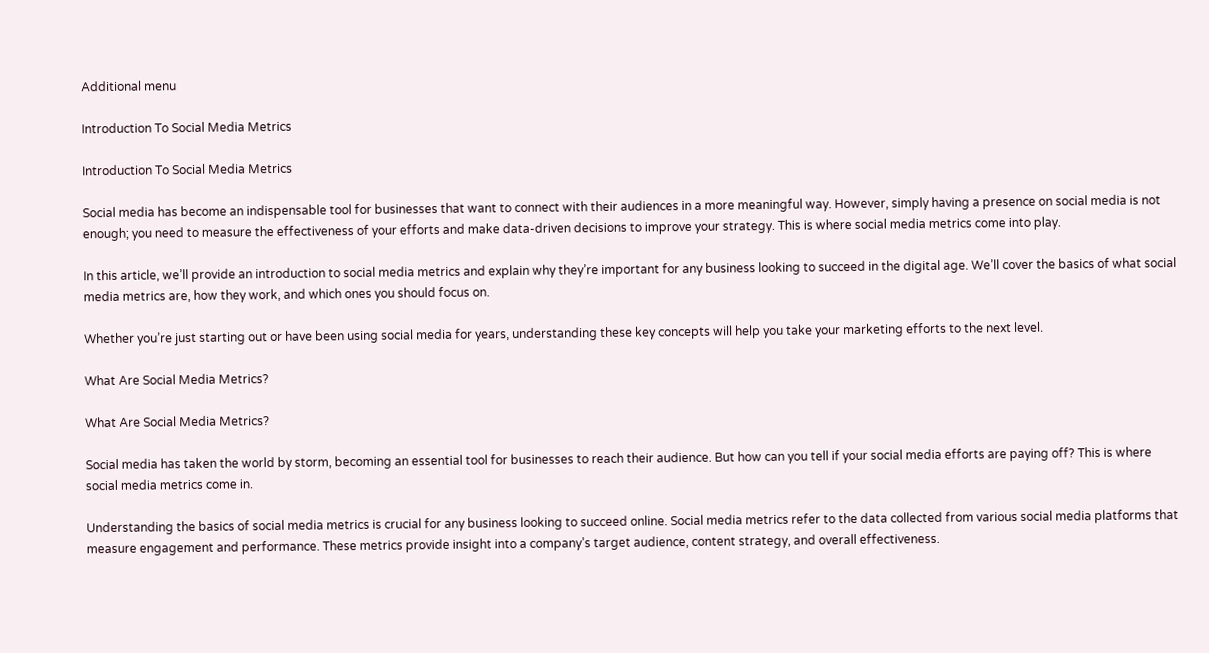Additional menu

Introduction To Social Media Metrics

Introduction To Social Media Metrics

Social media has become an indispensable tool for businesses that want to connect with their audiences in a more meaningful way. However, simply having a presence on social media is not enough; you need to measure the effectiveness of your efforts and make data-driven decisions to improve your strategy. This is where social media metrics come into play.

In this article, we’ll provide an introduction to social media metrics and explain why they’re important for any business looking to succeed in the digital age. We’ll cover the basics of what social media metrics are, how they work, and which ones you should focus on.

Whether you’re just starting out or have been using social media for years, understanding these key concepts will help you take your marketing efforts to the next level.

What Are Social Media Metrics?

What Are Social Media Metrics?

Social media has taken the world by storm, becoming an essential tool for businesses to reach their audience. But how can you tell if your social media efforts are paying off? This is where social media metrics come in.

Understanding the basics of social media metrics is crucial for any business looking to succeed online. Social media metrics refer to the data collected from various social media platforms that measure engagement and performance. These metrics provide insight into a company’s target audience, content strategy, and overall effectiveness.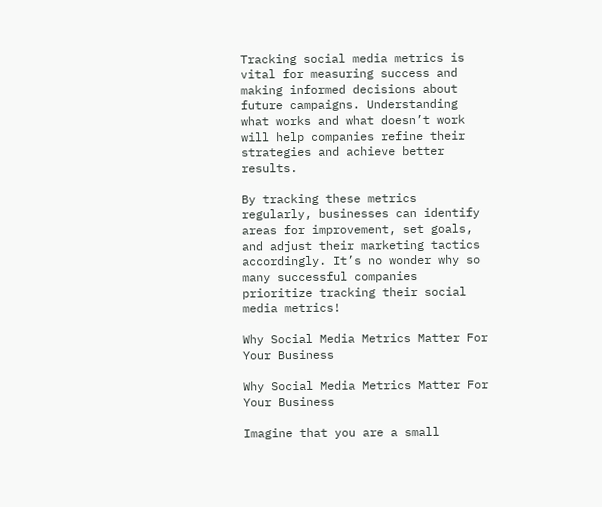Tracking social media metrics is vital for measuring success and making informed decisions about future campaigns. Understanding what works and what doesn’t work will help companies refine their strategies and achieve better results.

By tracking these metrics regularly, businesses can identify areas for improvement, set goals, and adjust their marketing tactics accordingly. It’s no wonder why so many successful companies prioritize tracking their social media metrics!

Why Social Media Metrics Matter For Your Business

Why Social Media Metrics Matter For Your Business

Imagine that you are a small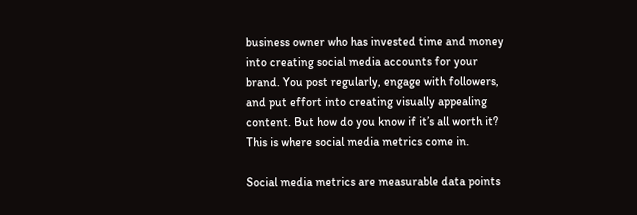business owner who has invested time and money into creating social media accounts for your brand. You post regularly, engage with followers, and put effort into creating visually appealing content. But how do you know if it’s all worth it? This is where social media metrics come in.

Social media metrics are measurable data points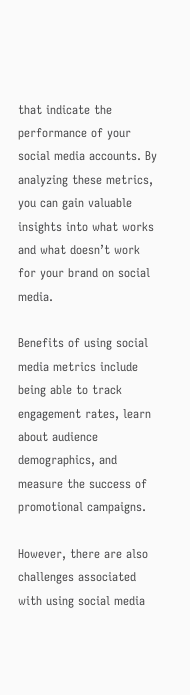that indicate the performance of your social media accounts. By analyzing these metrics, you can gain valuable insights into what works and what doesn’t work for your brand on social media.

Benefits of using social media metrics include being able to track engagement rates, learn about audience demographics, and measure the success of promotional campaigns.

However, there are also challenges associated with using social media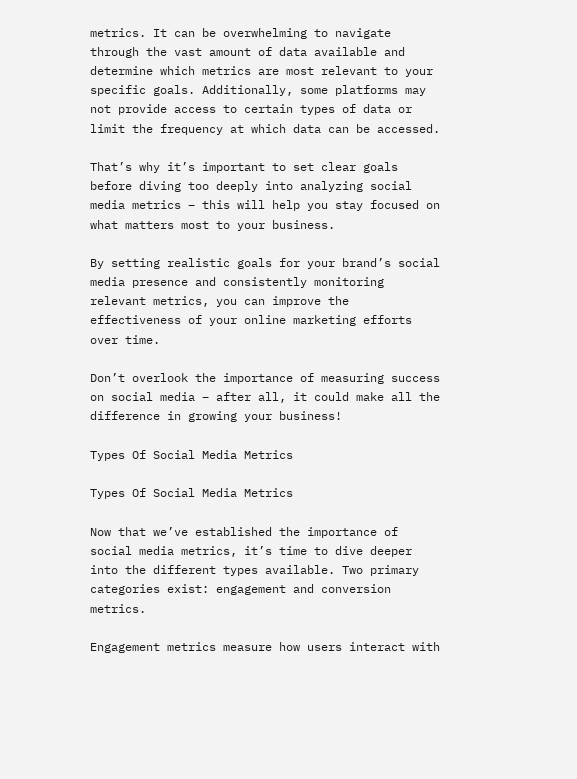metrics. It can be overwhelming to navigate through the vast amount of data available and determine which metrics are most relevant to your specific goals. Additionally, some platforms may not provide access to certain types of data or limit the frequency at which data can be accessed.

That’s why it’s important to set clear goals before diving too deeply into analyzing social media metrics – this will help you stay focused on what matters most to your business.

By setting realistic goals for your brand’s social media presence and consistently monitoring relevant metrics, you can improve the effectiveness of your online marketing efforts over time.

Don’t overlook the importance of measuring success on social media – after all, it could make all the difference in growing your business!

Types Of Social Media Metrics

Types Of Social Media Metrics

Now that we’ve established the importance of social media metrics, it’s time to dive deeper into the different types available. Two primary categories exist: engagement and conversion metrics.

Engagement metrics measure how users interact with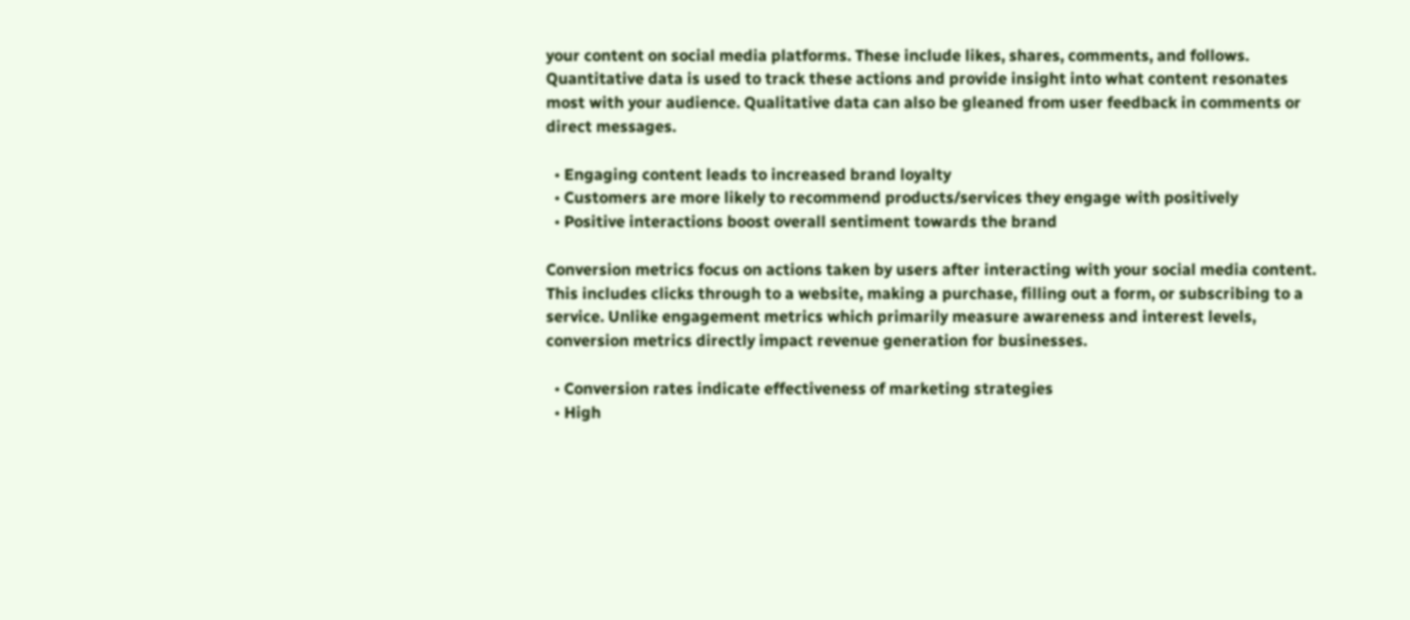your content on social media platforms. These include likes, shares, comments, and follows. Quantitative data is used to track these actions and provide insight into what content resonates most with your audience. Qualitative data can also be gleaned from user feedback in comments or direct messages.

  • Engaging content leads to increased brand loyalty
  • Customers are more likely to recommend products/services they engage with positively
  • Positive interactions boost overall sentiment towards the brand

Conversion metrics focus on actions taken by users after interacting with your social media content. This includes clicks through to a website, making a purchase, filling out a form, or subscribing to a service. Unlike engagement metrics which primarily measure awareness and interest levels, conversion metrics directly impact revenue generation for businesses.

  • Conversion rates indicate effectiveness of marketing strategies
  • High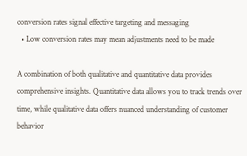conversion rates signal effective targeting and messaging
  • Low conversion rates may mean adjustments need to be made

A combination of both qualitative and quantitative data provides comprehensive insights. Quantitative data allows you to track trends over time, while qualitative data offers nuanced understanding of customer behavior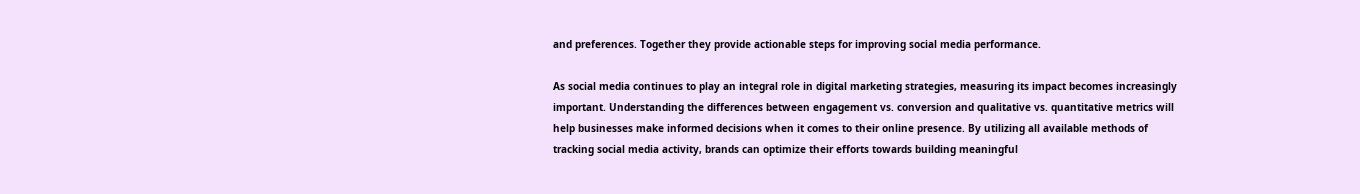and preferences. Together they provide actionable steps for improving social media performance.

As social media continues to play an integral role in digital marketing strategies, measuring its impact becomes increasingly important. Understanding the differences between engagement vs. conversion and qualitative vs. quantitative metrics will help businesses make informed decisions when it comes to their online presence. By utilizing all available methods of tracking social media activity, brands can optimize their efforts towards building meaningful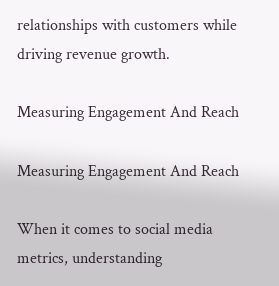relationships with customers while driving revenue growth.

Measuring Engagement And Reach

Measuring Engagement And Reach

When it comes to social media metrics, understanding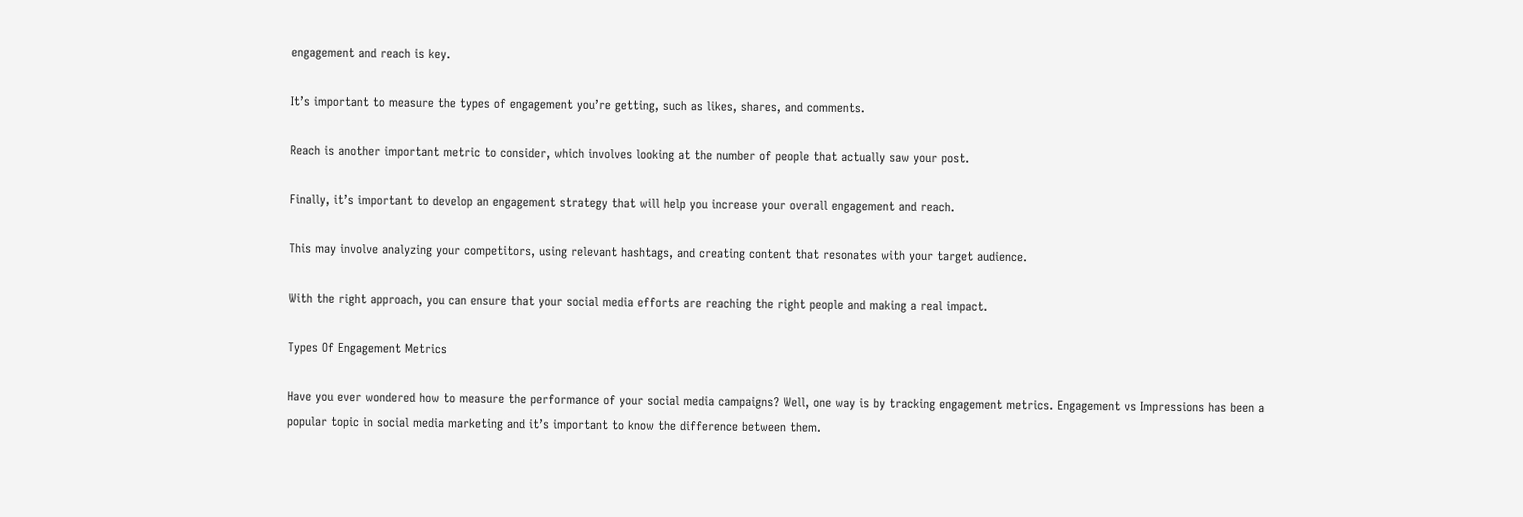engagement and reach is key.

It’s important to measure the types of engagement you’re getting, such as likes, shares, and comments.

Reach is another important metric to consider, which involves looking at the number of people that actually saw your post.

Finally, it’s important to develop an engagement strategy that will help you increase your overall engagement and reach.

This may involve analyzing your competitors, using relevant hashtags, and creating content that resonates with your target audience.

With the right approach, you can ensure that your social media efforts are reaching the right people and making a real impact.

Types Of Engagement Metrics

Have you ever wondered how to measure the performance of your social media campaigns? Well, one way is by tracking engagement metrics. Engagement vs Impressions has been a popular topic in social media marketing and it’s important to know the difference between them.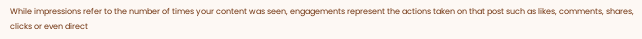While impressions refer to the number of times your content was seen, engagements represent the actions taken on that post such as likes, comments, shares, clicks or even direct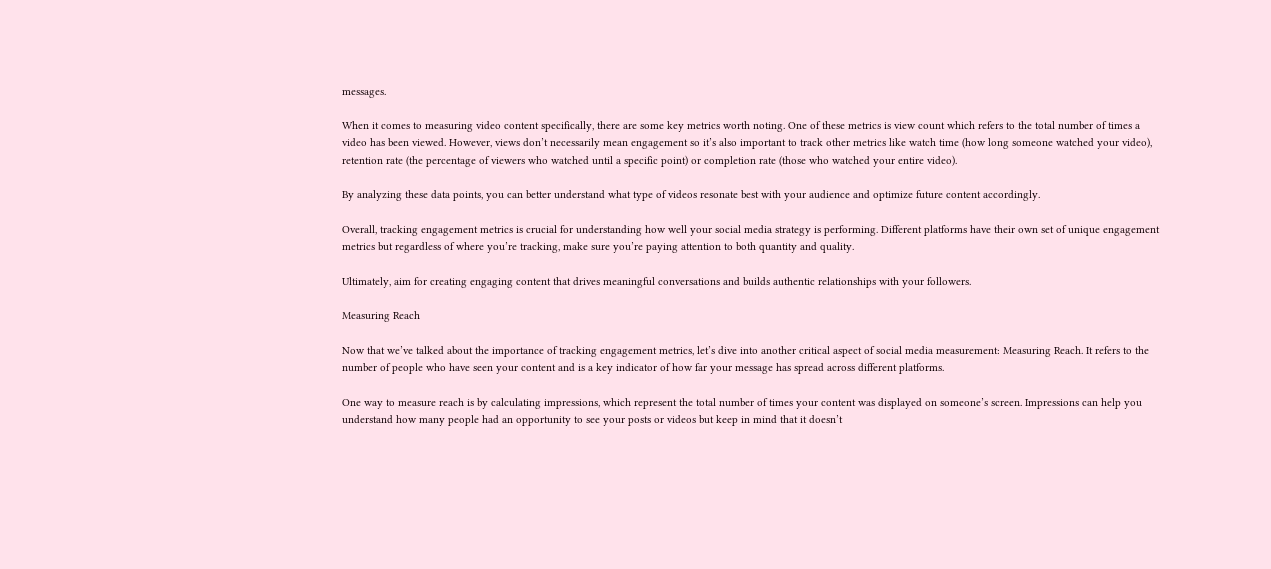messages.

When it comes to measuring video content specifically, there are some key metrics worth noting. One of these metrics is view count which refers to the total number of times a video has been viewed. However, views don’t necessarily mean engagement so it’s also important to track other metrics like watch time (how long someone watched your video), retention rate (the percentage of viewers who watched until a specific point) or completion rate (those who watched your entire video).

By analyzing these data points, you can better understand what type of videos resonate best with your audience and optimize future content accordingly.

Overall, tracking engagement metrics is crucial for understanding how well your social media strategy is performing. Different platforms have their own set of unique engagement metrics but regardless of where you’re tracking, make sure you’re paying attention to both quantity and quality.

Ultimately, aim for creating engaging content that drives meaningful conversations and builds authentic relationships with your followers.

Measuring Reach

Now that we’ve talked about the importance of tracking engagement metrics, let’s dive into another critical aspect of social media measurement: Measuring Reach. It refers to the number of people who have seen your content and is a key indicator of how far your message has spread across different platforms.

One way to measure reach is by calculating impressions, which represent the total number of times your content was displayed on someone’s screen. Impressions can help you understand how many people had an opportunity to see your posts or videos but keep in mind that it doesn’t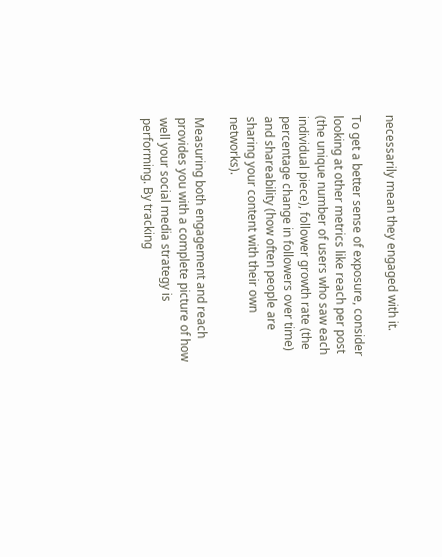necessarily mean they engaged with it.

To get a better sense of exposure, consider looking at other metrics like reach per post (the unique number of users who saw each individual piece), follower growth rate (the percentage change in followers over time) and shareability (how often people are sharing your content with their own networks).

Measuring both engagement and reach provides you with a complete picture of how well your social media strategy is performing. By tracking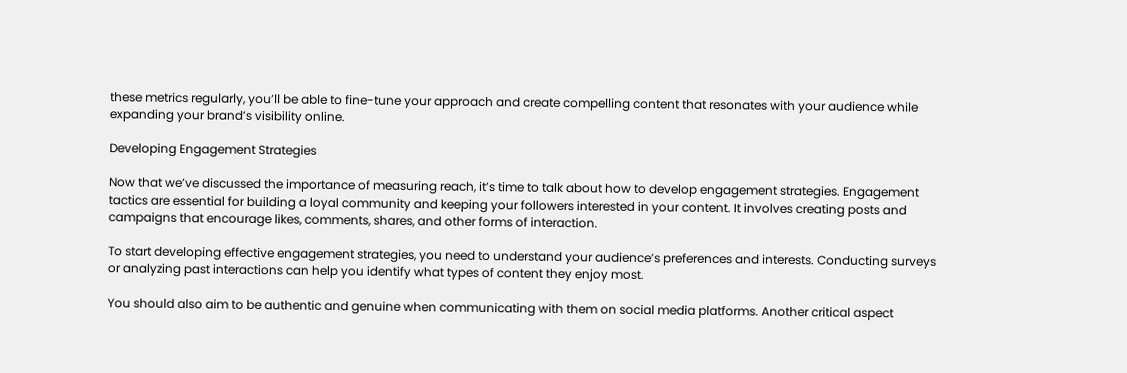these metrics regularly, you’ll be able to fine-tune your approach and create compelling content that resonates with your audience while expanding your brand’s visibility online.

Developing Engagement Strategies

Now that we’ve discussed the importance of measuring reach, it’s time to talk about how to develop engagement strategies. Engagement tactics are essential for building a loyal community and keeping your followers interested in your content. It involves creating posts and campaigns that encourage likes, comments, shares, and other forms of interaction.

To start developing effective engagement strategies, you need to understand your audience’s preferences and interests. Conducting surveys or analyzing past interactions can help you identify what types of content they enjoy most.

You should also aim to be authentic and genuine when communicating with them on social media platforms. Another critical aspect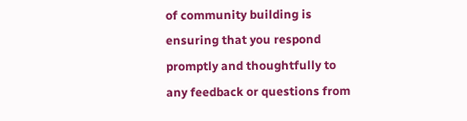of community building is ensuring that you respond promptly and thoughtfully to any feedback or questions from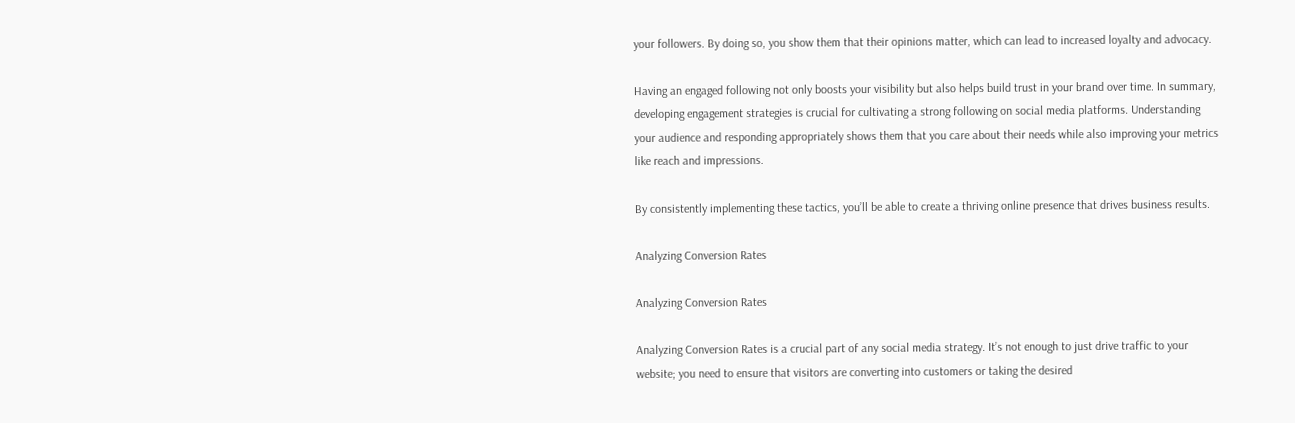your followers. By doing so, you show them that their opinions matter, which can lead to increased loyalty and advocacy.

Having an engaged following not only boosts your visibility but also helps build trust in your brand over time. In summary, developing engagement strategies is crucial for cultivating a strong following on social media platforms. Understanding your audience and responding appropriately shows them that you care about their needs while also improving your metrics like reach and impressions.

By consistently implementing these tactics, you’ll be able to create a thriving online presence that drives business results.

Analyzing Conversion Rates

Analyzing Conversion Rates

Analyzing Conversion Rates is a crucial part of any social media strategy. It’s not enough to just drive traffic to your website; you need to ensure that visitors are converting into customers or taking the desired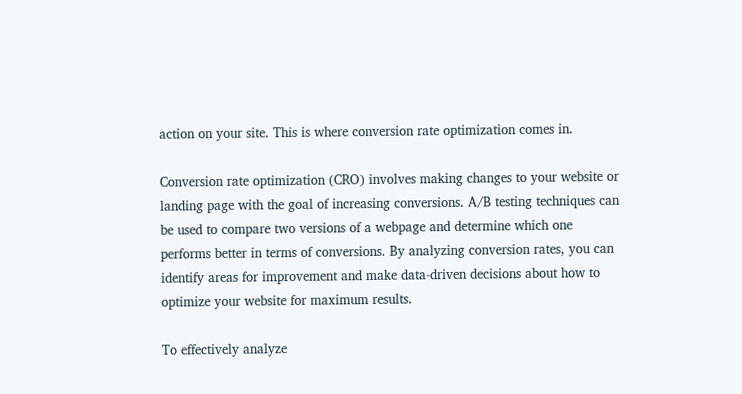action on your site. This is where conversion rate optimization comes in.

Conversion rate optimization (CRO) involves making changes to your website or landing page with the goal of increasing conversions. A/B testing techniques can be used to compare two versions of a webpage and determine which one performs better in terms of conversions. By analyzing conversion rates, you can identify areas for improvement and make data-driven decisions about how to optimize your website for maximum results.

To effectively analyze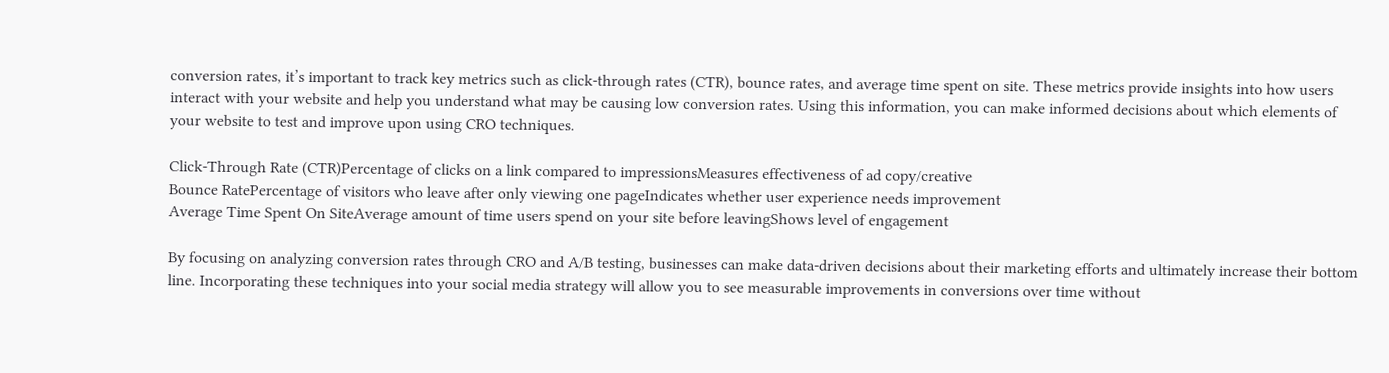conversion rates, it’s important to track key metrics such as click-through rates (CTR), bounce rates, and average time spent on site. These metrics provide insights into how users interact with your website and help you understand what may be causing low conversion rates. Using this information, you can make informed decisions about which elements of your website to test and improve upon using CRO techniques.

Click-Through Rate (CTR)Percentage of clicks on a link compared to impressionsMeasures effectiveness of ad copy/creative
Bounce RatePercentage of visitors who leave after only viewing one pageIndicates whether user experience needs improvement
Average Time Spent On SiteAverage amount of time users spend on your site before leavingShows level of engagement

By focusing on analyzing conversion rates through CRO and A/B testing, businesses can make data-driven decisions about their marketing efforts and ultimately increase their bottom line. Incorporating these techniques into your social media strategy will allow you to see measurable improvements in conversions over time without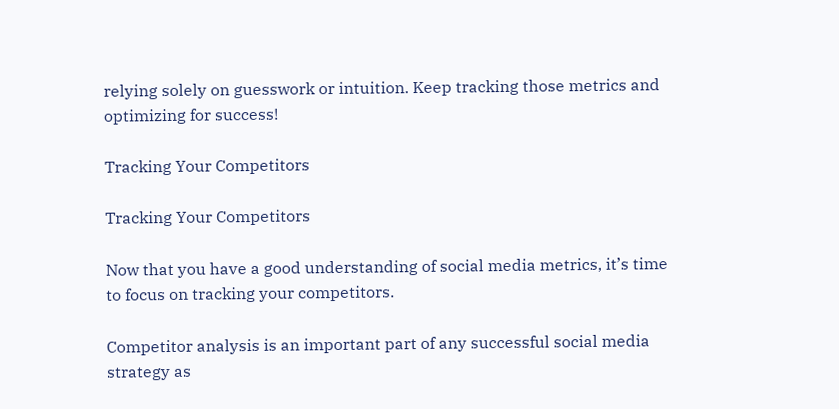relying solely on guesswork or intuition. Keep tracking those metrics and optimizing for success!

Tracking Your Competitors

Tracking Your Competitors

Now that you have a good understanding of social media metrics, it’s time to focus on tracking your competitors.

Competitor analysis is an important part of any successful social media strategy as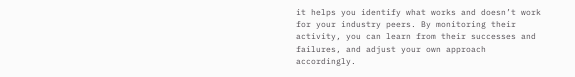it helps you identify what works and doesn’t work for your industry peers. By monitoring their activity, you can learn from their successes and failures, and adjust your own approach accordingly.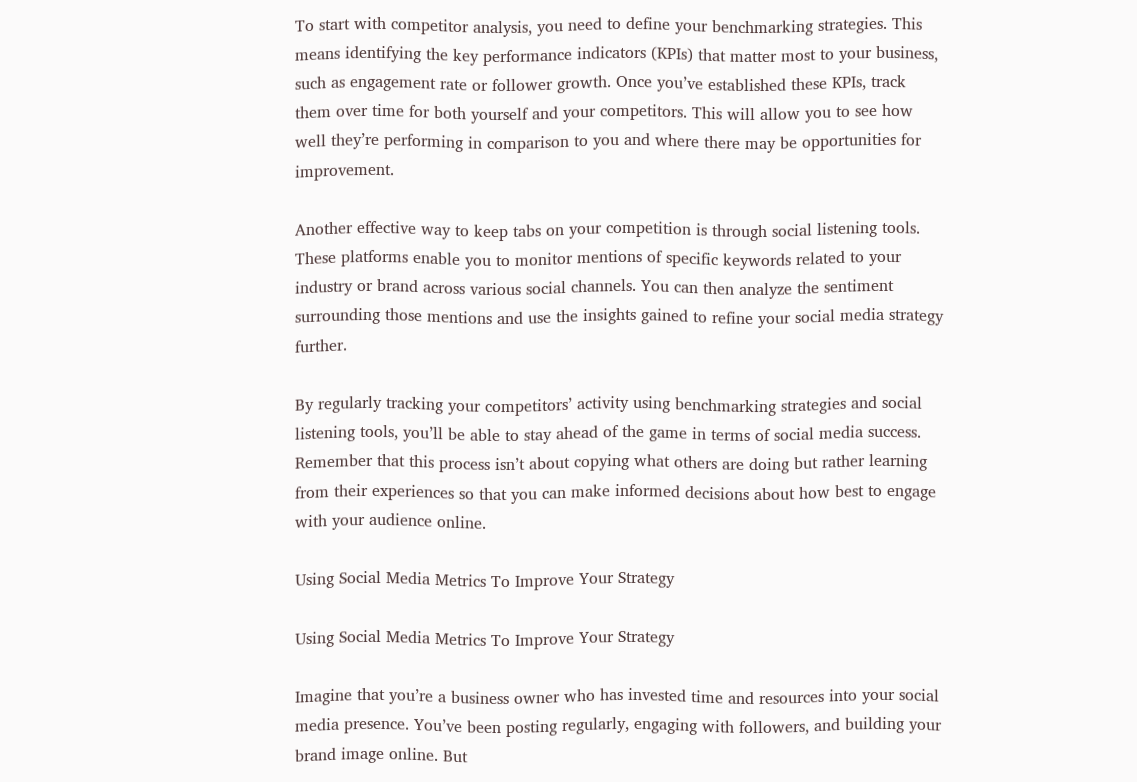To start with competitor analysis, you need to define your benchmarking strategies. This means identifying the key performance indicators (KPIs) that matter most to your business, such as engagement rate or follower growth. Once you’ve established these KPIs, track them over time for both yourself and your competitors. This will allow you to see how well they’re performing in comparison to you and where there may be opportunities for improvement.

Another effective way to keep tabs on your competition is through social listening tools. These platforms enable you to monitor mentions of specific keywords related to your industry or brand across various social channels. You can then analyze the sentiment surrounding those mentions and use the insights gained to refine your social media strategy further.

By regularly tracking your competitors’ activity using benchmarking strategies and social listening tools, you’ll be able to stay ahead of the game in terms of social media success. Remember that this process isn’t about copying what others are doing but rather learning from their experiences so that you can make informed decisions about how best to engage with your audience online.

Using Social Media Metrics To Improve Your Strategy

Using Social Media Metrics To Improve Your Strategy

Imagine that you’re a business owner who has invested time and resources into your social media presence. You’ve been posting regularly, engaging with followers, and building your brand image online. But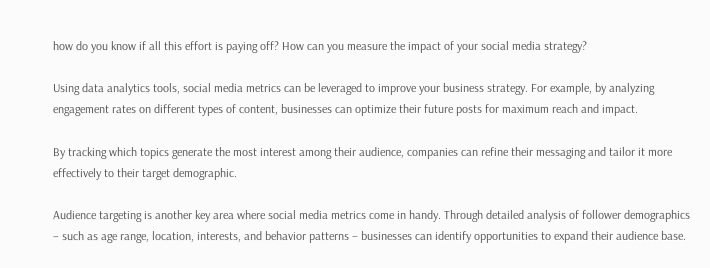how do you know if all this effort is paying off? How can you measure the impact of your social media strategy?

Using data analytics tools, social media metrics can be leveraged to improve your business strategy. For example, by analyzing engagement rates on different types of content, businesses can optimize their future posts for maximum reach and impact.

By tracking which topics generate the most interest among their audience, companies can refine their messaging and tailor it more effectively to their target demographic.

Audience targeting is another key area where social media metrics come in handy. Through detailed analysis of follower demographics – such as age range, location, interests, and behavior patterns – businesses can identify opportunities to expand their audience base.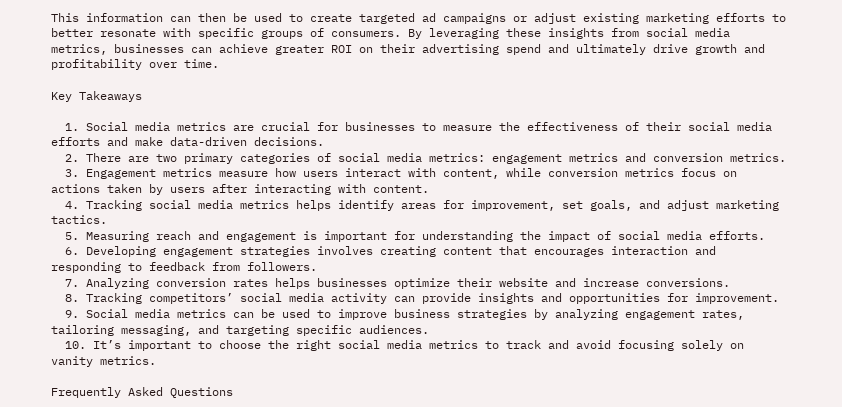This information can then be used to create targeted ad campaigns or adjust existing marketing efforts to better resonate with specific groups of consumers. By leveraging these insights from social media metrics, businesses can achieve greater ROI on their advertising spend and ultimately drive growth and profitability over time.

Key Takeaways

  1. Social media metrics are crucial for businesses to measure the effectiveness of their social media efforts and make data-driven decisions.
  2. There are two primary categories of social media metrics: engagement metrics and conversion metrics.
  3. Engagement metrics measure how users interact with content, while conversion metrics focus on actions taken by users after interacting with content.
  4. Tracking social media metrics helps identify areas for improvement, set goals, and adjust marketing tactics.
  5. Measuring reach and engagement is important for understanding the impact of social media efforts.
  6. Developing engagement strategies involves creating content that encourages interaction and responding to feedback from followers.
  7. Analyzing conversion rates helps businesses optimize their website and increase conversions.
  8. Tracking competitors’ social media activity can provide insights and opportunities for improvement.
  9. Social media metrics can be used to improve business strategies by analyzing engagement rates, tailoring messaging, and targeting specific audiences.
  10. It’s important to choose the right social media metrics to track and avoid focusing solely on vanity metrics.

Frequently Asked Questions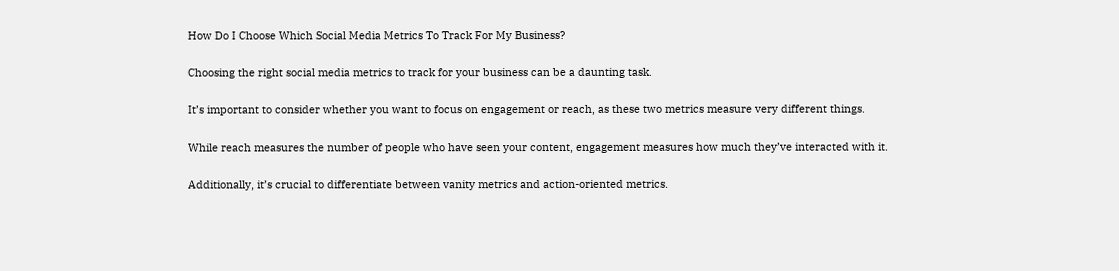How Do I Choose Which Social Media Metrics To Track For My Business?

Choosing the right social media metrics to track for your business can be a daunting task.

It’s important to consider whether you want to focus on engagement or reach, as these two metrics measure very different things.

While reach measures the number of people who have seen your content, engagement measures how much they’ve interacted with it.

Additionally, it’s crucial to differentiate between vanity metrics and action-oriented metrics.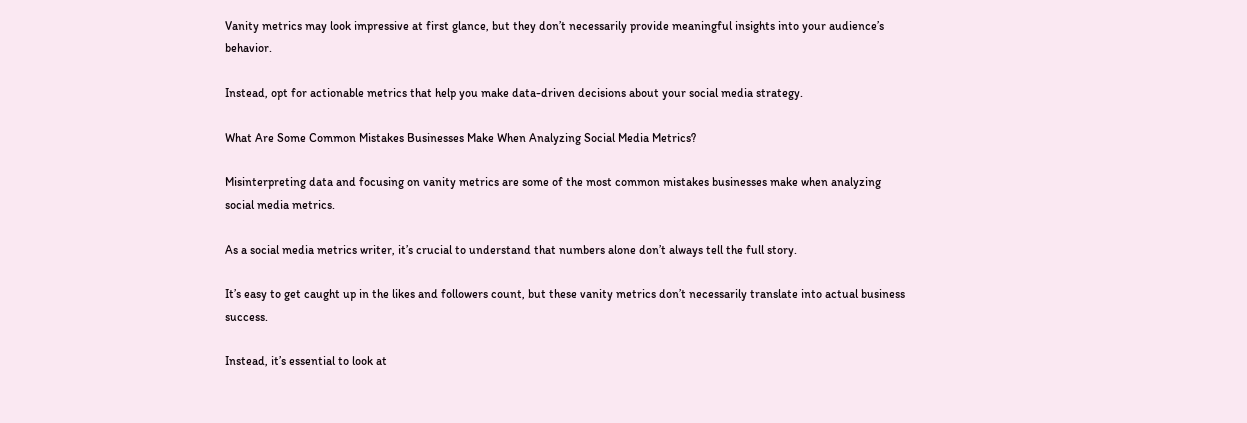Vanity metrics may look impressive at first glance, but they don’t necessarily provide meaningful insights into your audience’s behavior.

Instead, opt for actionable metrics that help you make data-driven decisions about your social media strategy.

What Are Some Common Mistakes Businesses Make When Analyzing Social Media Metrics?

Misinterpreting data and focusing on vanity metrics are some of the most common mistakes businesses make when analyzing social media metrics.

As a social media metrics writer, it’s crucial to understand that numbers alone don’t always tell the full story.

It’s easy to get caught up in the likes and followers count, but these vanity metrics don’t necessarily translate into actual business success.

Instead, it’s essential to look at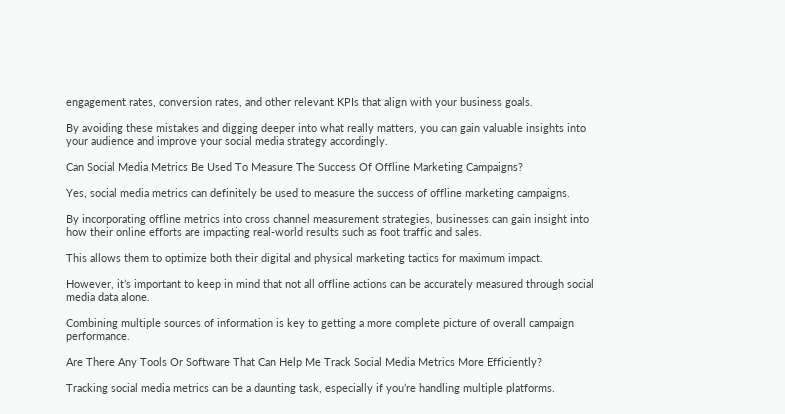engagement rates, conversion rates, and other relevant KPIs that align with your business goals.

By avoiding these mistakes and digging deeper into what really matters, you can gain valuable insights into your audience and improve your social media strategy accordingly.

Can Social Media Metrics Be Used To Measure The Success Of Offline Marketing Campaigns?

Yes, social media metrics can definitely be used to measure the success of offline marketing campaigns.

By incorporating offline metrics into cross channel measurement strategies, businesses can gain insight into how their online efforts are impacting real-world results such as foot traffic and sales.

This allows them to optimize both their digital and physical marketing tactics for maximum impact.

However, it’s important to keep in mind that not all offline actions can be accurately measured through social media data alone.

Combining multiple sources of information is key to getting a more complete picture of overall campaign performance.

Are There Any Tools Or Software That Can Help Me Track Social Media Metrics More Efficiently?

Tracking social media metrics can be a daunting task, especially if you’re handling multiple platforms.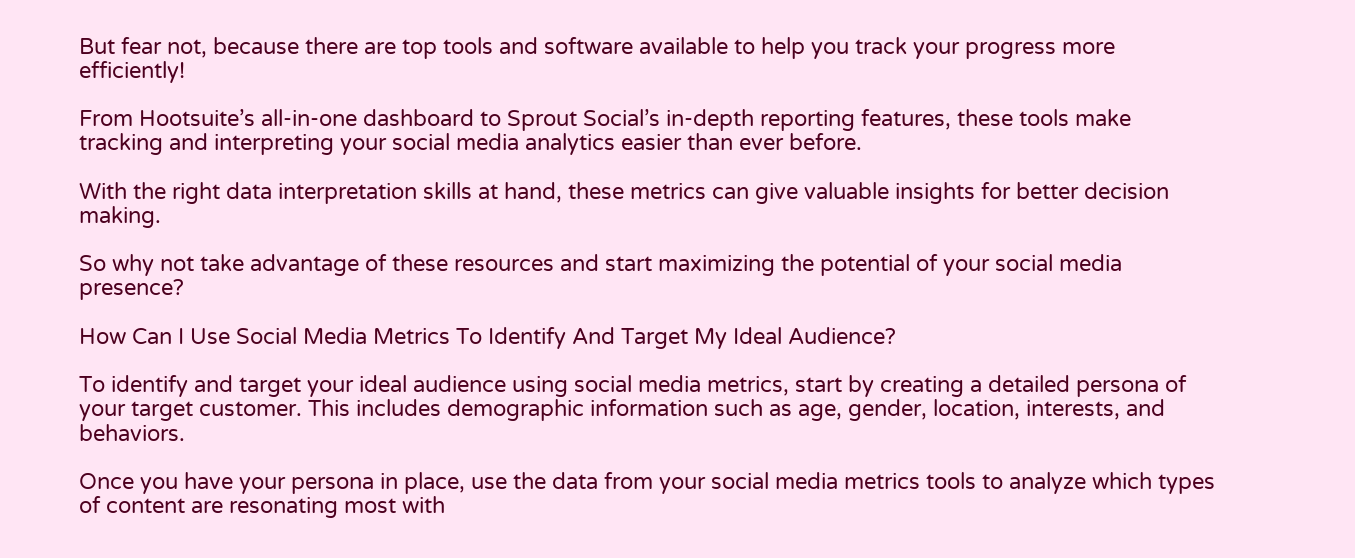But fear not, because there are top tools and software available to help you track your progress more efficiently!

From Hootsuite’s all-in-one dashboard to Sprout Social’s in-depth reporting features, these tools make tracking and interpreting your social media analytics easier than ever before.

With the right data interpretation skills at hand, these metrics can give valuable insights for better decision making.

So why not take advantage of these resources and start maximizing the potential of your social media presence?

How Can I Use Social Media Metrics To Identify And Target My Ideal Audience?

To identify and target your ideal audience using social media metrics, start by creating a detailed persona of your target customer. This includes demographic information such as age, gender, location, interests, and behaviors.

Once you have your persona in place, use the data from your social media metrics tools to analyze which types of content are resonating most with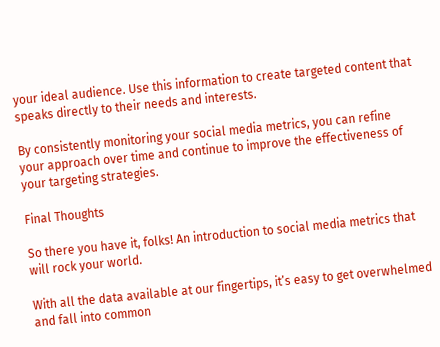your ideal audience. Use this information to create targeted content that speaks directly to their needs and interests.

By consistently monitoring your social media metrics, you can refine your approach over time and continue to improve the effectiveness of your targeting strategies.

Final Thoughts

So there you have it, folks! An introduction to social media metrics that will rock your world.

With all the data available at our fingertips, it’s easy to get overwhelmed and fall into common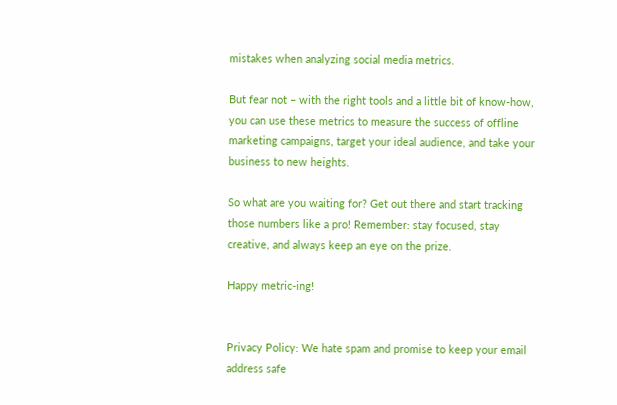mistakes when analyzing social media metrics.

But fear not – with the right tools and a little bit of know-how, you can use these metrics to measure the success of offline marketing campaigns, target your ideal audience, and take your business to new heights.

So what are you waiting for? Get out there and start tracking those numbers like a pro! Remember: stay focused, stay creative, and always keep an eye on the prize.

Happy metric-ing!


Privacy Policy: We hate spam and promise to keep your email address safe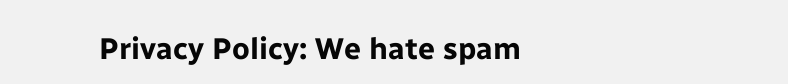Privacy Policy: We hate spam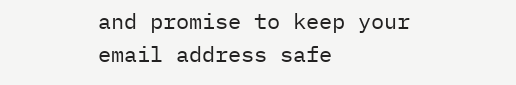and promise to keep your email address safe